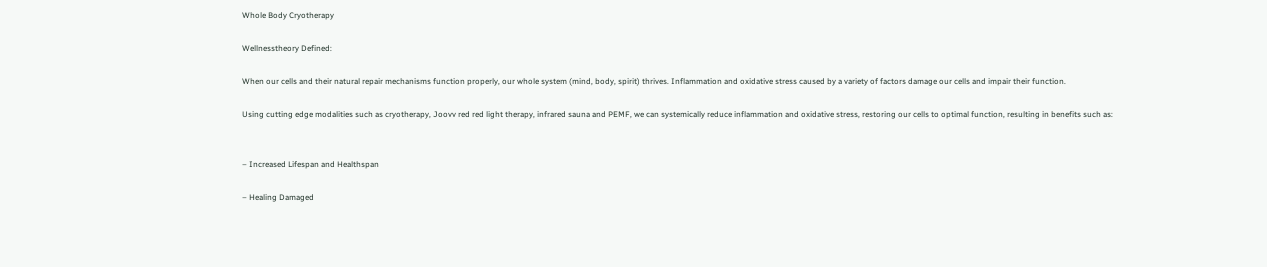Whole Body Cryotherapy

Wellnesstheory Defined:

When our cells and their natural repair mechanisms function properly, our whole system (mind, body, spirit) thrives. Inflammation and oxidative stress caused by a variety of factors damage our cells and impair their function.

Using cutting edge modalities such as cryotherapy, Joovv red red light therapy, infrared sauna and PEMF, we can systemically reduce inflammation and oxidative stress, restoring our cells to optimal function, resulting in benefits such as:


– Increased Lifespan and Healthspan

– Healing Damaged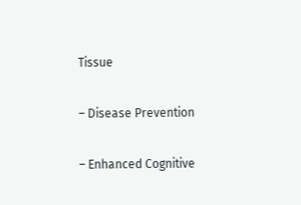Tissue

– Disease Prevention

– Enhanced Cognitive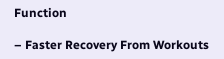Function

– Faster Recovery From Workouts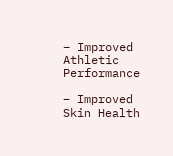– Improved Athletic Performance

– Improved Skin Health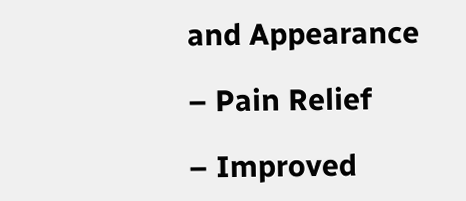and Appearance

– Pain Relief

– Improved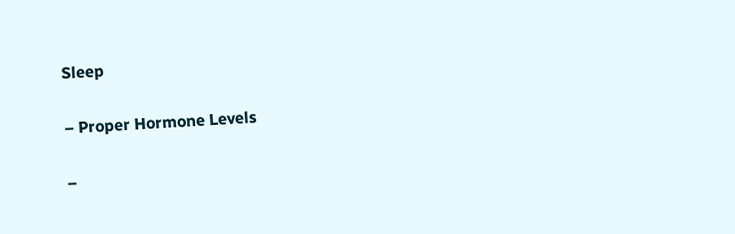Sleep

– Proper Hormone Levels

–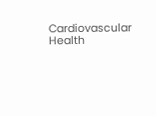Cardiovascular Health